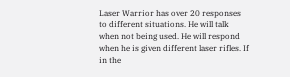Laser Warrior has over 20 responses to different situations. He will talk when not being used. He will respond when he is given different laser rifles. If in the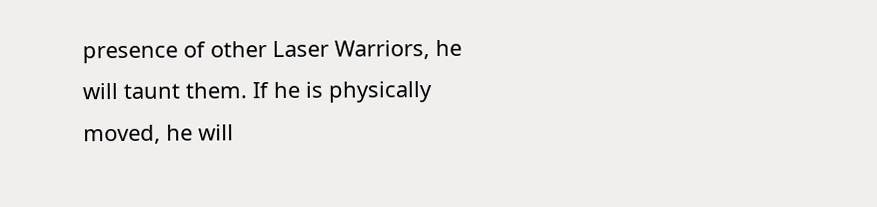presence of other Laser Warriors, he will taunt them. If he is physically moved, he will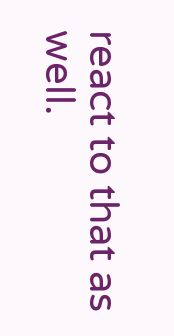react to that as well.